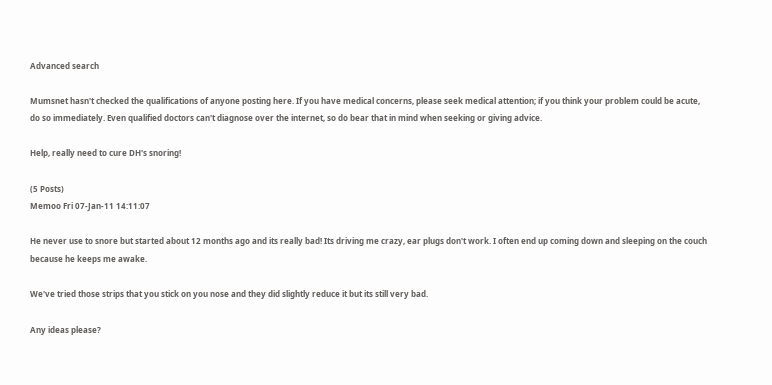Advanced search

Mumsnet hasn't checked the qualifications of anyone posting here. If you have medical concerns, please seek medical attention; if you think your problem could be acute, do so immediately. Even qualified doctors can't diagnose over the internet, so do bear that in mind when seeking or giving advice.

Help, really need to cure DH's snoring!

(5 Posts)
Memoo Fri 07-Jan-11 14:11:07

He never use to snore but started about 12 months ago and its really bad! Its driving me crazy, ear plugs don't work. I often end up coming down and sleeping on the couch because he keeps me awake.

We've tried those strips that you stick on you nose and they did slightly reduce it but its still very bad.

Any ideas please?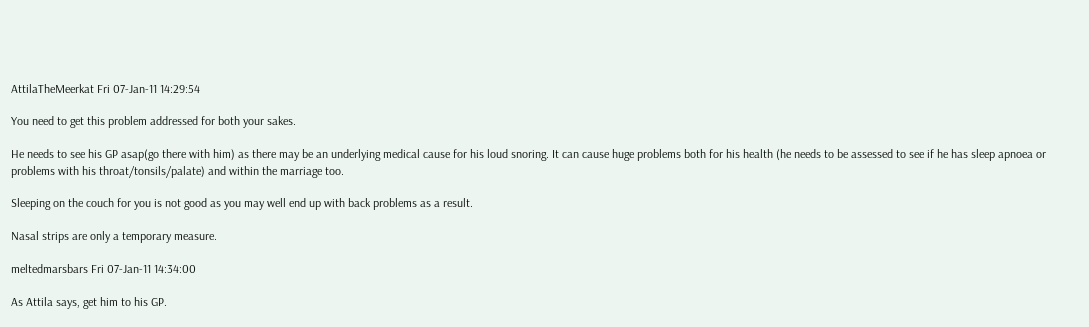AttilaTheMeerkat Fri 07-Jan-11 14:29:54

You need to get this problem addressed for both your sakes.

He needs to see his GP asap(go there with him) as there may be an underlying medical cause for his loud snoring. It can cause huge problems both for his health (he needs to be assessed to see if he has sleep apnoea or problems with his throat/tonsils/palate) and within the marriage too.

Sleeping on the couch for you is not good as you may well end up with back problems as a result.

Nasal strips are only a temporary measure.

meltedmarsbars Fri 07-Jan-11 14:34:00

As Attila says, get him to his GP.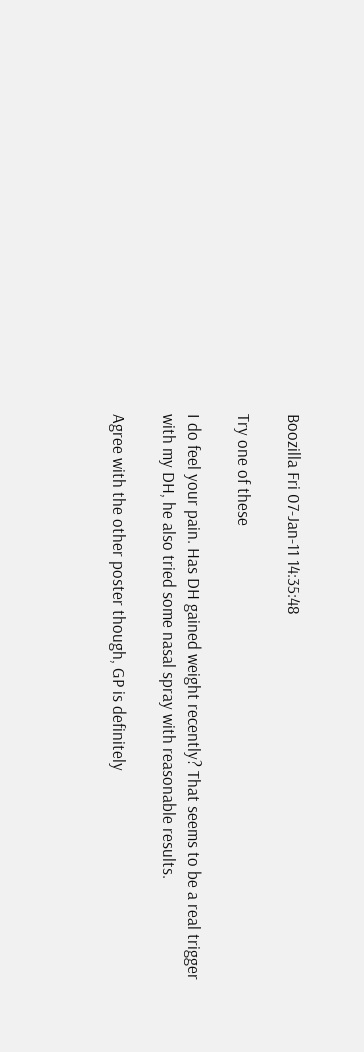Boozilla Fri 07-Jan-11 14:35:48

Try one of these

I do feel your pain. Has DH gained weight recently? That seems to be a real trigger with my DH, he also tried some nasal spray with reasonable results.

Agree with the other poster though, GP is definitely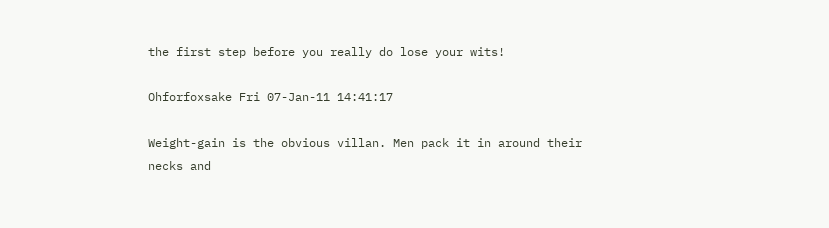the first step before you really do lose your wits!

Ohforfoxsake Fri 07-Jan-11 14:41:17

Weight-gain is the obvious villan. Men pack it in around their necks and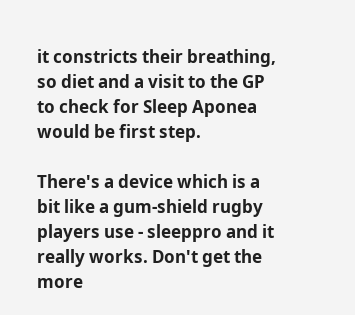it constricts their breathing, so diet and a visit to the GP to check for Sleep Aponea would be first step.

There's a device which is a bit like a gum-shield rugby players use - sleeppro and it really works. Don't get the more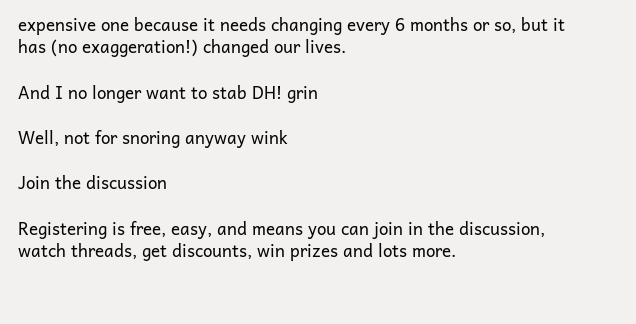expensive one because it needs changing every 6 months or so, but it has (no exaggeration!) changed our lives.

And I no longer want to stab DH! grin

Well, not for snoring anyway wink

Join the discussion

Registering is free, easy, and means you can join in the discussion, watch threads, get discounts, win prizes and lots more.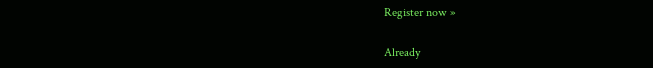Register now »

Already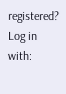registered? Log in with: